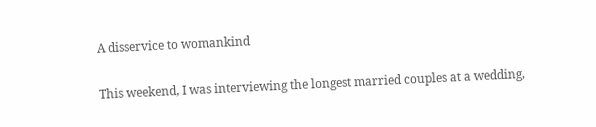A disservice to womankind

This weekend, I was interviewing the longest married couples at a wedding,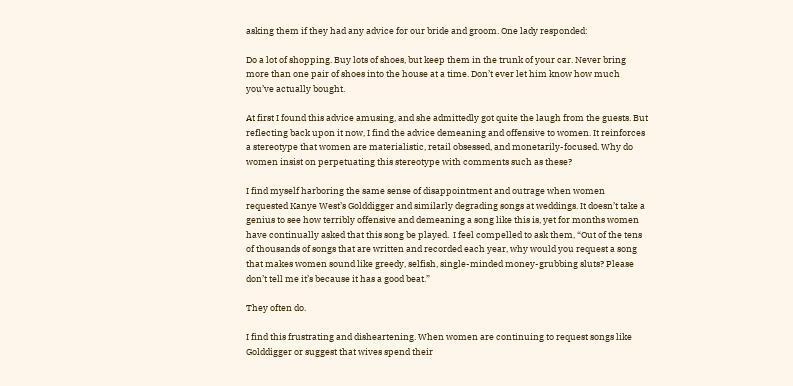asking them if they had any advice for our bride and groom. One lady responded:

Do a lot of shopping. Buy lots of shoes, but keep them in the trunk of your car. Never bring more than one pair of shoes into the house at a time. Don’t ever let him know how much you’ve actually bought.

At first I found this advice amusing, and she admittedly got quite the laugh from the guests. But reflecting back upon it now, I find the advice demeaning and offensive to women. It reinforces a stereotype that women are materialistic, retail obsessed, and monetarily-focused. Why do women insist on perpetuating this stereotype with comments such as these?

I find myself harboring the same sense of disappointment and outrage when women requested Kanye West’s Golddigger and similarly degrading songs at weddings. It doesn’t take a genius to see how terribly offensive and demeaning a song like this is, yet for months women have continually asked that this song be played.  I feel compelled to ask them, “Out of the tens of thousands of songs that are written and recorded each year, why would you request a song that makes women sound like greedy, selfish, single-minded money-grubbing sluts? Please don’t tell me it’s because it has a good beat.”

They often do.

I find this frustrating and disheartening. When women are continuing to request songs like Golddigger or suggest that wives spend their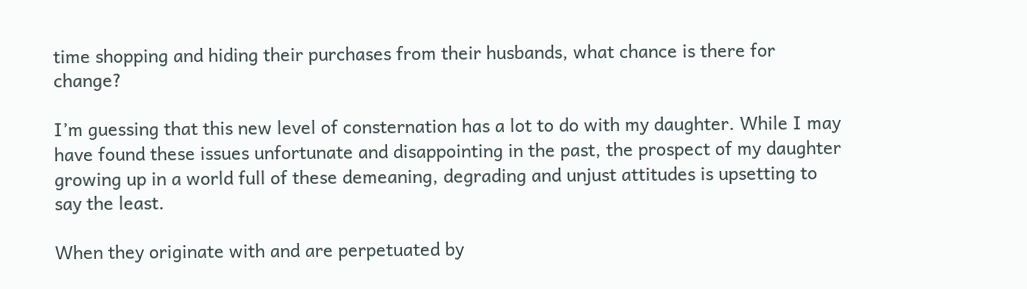time shopping and hiding their purchases from their husbands, what chance is there for change?

I’m guessing that this new level of consternation has a lot to do with my daughter. While I may have found these issues unfortunate and disappointing in the past, the prospect of my daughter growing up in a world full of these demeaning, degrading and unjust attitudes is upsetting to say the least.

When they originate with and are perpetuated by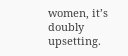women, it’s doubly upsetting.